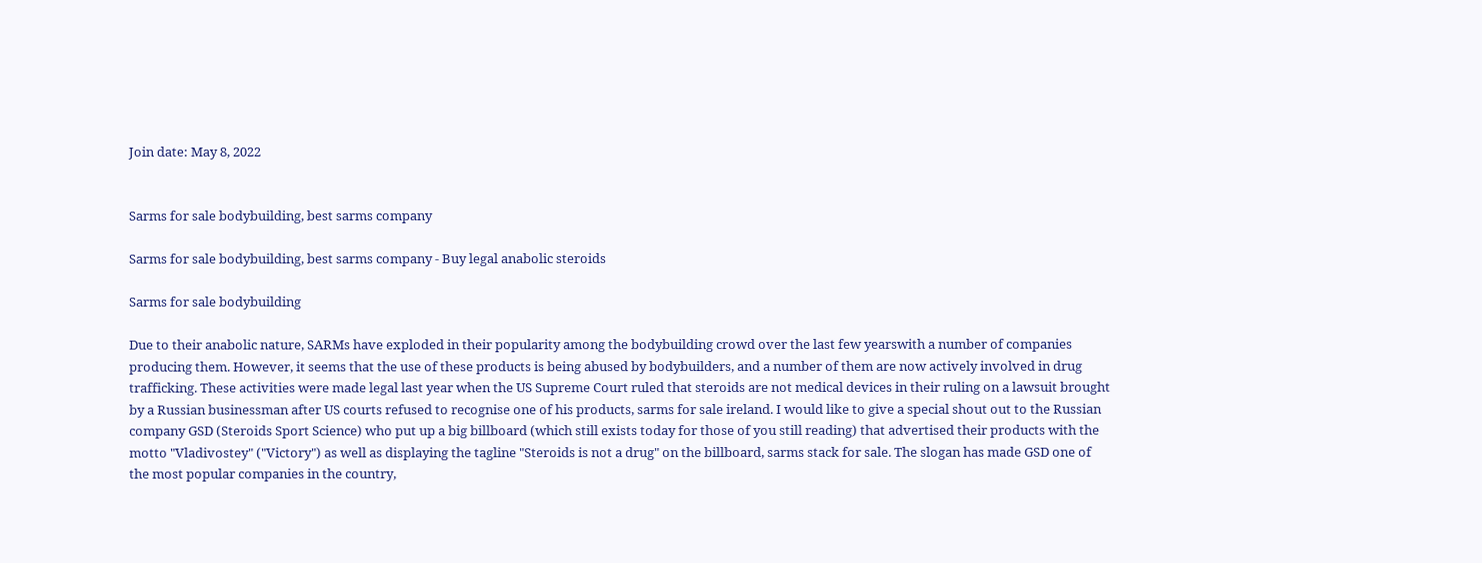Join date: May 8, 2022


Sarms for sale bodybuilding, best sarms company

Sarms for sale bodybuilding, best sarms company - Buy legal anabolic steroids

Sarms for sale bodybuilding

Due to their anabolic nature, SARMs have exploded in their popularity among the bodybuilding crowd over the last few yearswith a number of companies producing them. However, it seems that the use of these products is being abused by bodybuilders, and a number of them are now actively involved in drug trafficking. These activities were made legal last year when the US Supreme Court ruled that steroids are not medical devices in their ruling on a lawsuit brought by a Russian businessman after US courts refused to recognise one of his products, sarms for sale ireland. I would like to give a special shout out to the Russian company GSD (Steroids Sport Science) who put up a big billboard (which still exists today for those of you still reading) that advertised their products with the motto "Vladivostey" ("Victory") as well as displaying the tagline "Steroids is not a drug" on the billboard, sarms stack for sale. The slogan has made GSD one of the most popular companies in the country,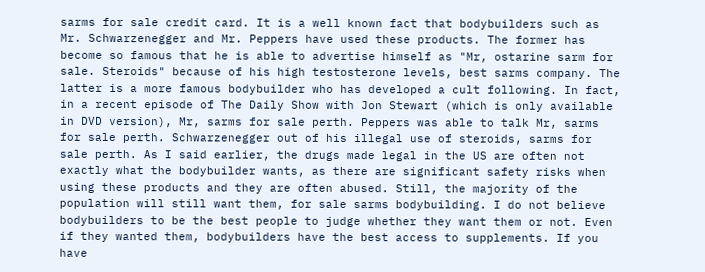sarms for sale credit card. It is a well known fact that bodybuilders such as Mr. Schwarzenegger and Mr. Peppers have used these products. The former has become so famous that he is able to advertise himself as "Mr, ostarine sarm for sale. Steroids" because of his high testosterone levels, best sarms company. The latter is a more famous bodybuilder who has developed a cult following. In fact, in a recent episode of The Daily Show with Jon Stewart (which is only available in DVD version), Mr, sarms for sale perth. Peppers was able to talk Mr, sarms for sale perth. Schwarzenegger out of his illegal use of steroids, sarms for sale perth. As I said earlier, the drugs made legal in the US are often not exactly what the bodybuilder wants, as there are significant safety risks when using these products and they are often abused. Still, the majority of the population will still want them, for sale sarms bodybuilding. I do not believe bodybuilders to be the best people to judge whether they want them or not. Even if they wanted them, bodybuilders have the best access to supplements. If you have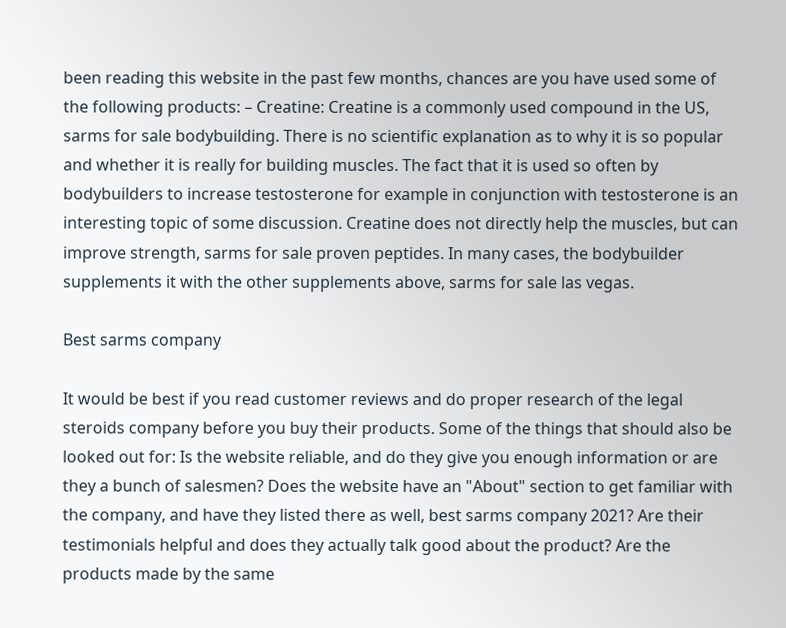been reading this website in the past few months, chances are you have used some of the following products: – Creatine: Creatine is a commonly used compound in the US, sarms for sale bodybuilding. There is no scientific explanation as to why it is so popular and whether it is really for building muscles. The fact that it is used so often by bodybuilders to increase testosterone for example in conjunction with testosterone is an interesting topic of some discussion. Creatine does not directly help the muscles, but can improve strength, sarms for sale proven peptides. In many cases, the bodybuilder supplements it with the other supplements above, sarms for sale las vegas.

Best sarms company

It would be best if you read customer reviews and do proper research of the legal steroids company before you buy their products. Some of the things that should also be looked out for: Is the website reliable, and do they give you enough information or are they a bunch of salesmen? Does the website have an "About" section to get familiar with the company, and have they listed there as well, best sarms company 2021? Are their testimonials helpful and does they actually talk good about the product? Are the products made by the same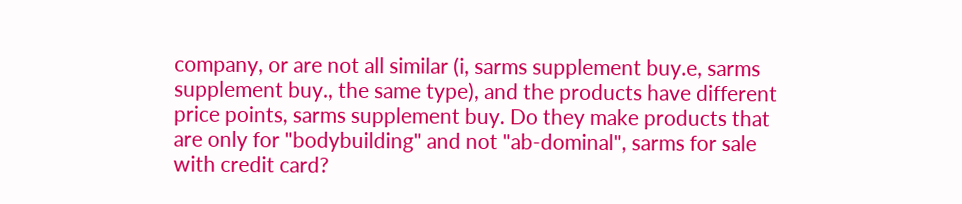company, or are not all similar (i, sarms supplement buy.e, sarms supplement buy., the same type), and the products have different price points, sarms supplement buy. Do they make products that are only for "bodybuilding" and not "ab-dominal", sarms for sale with credit card?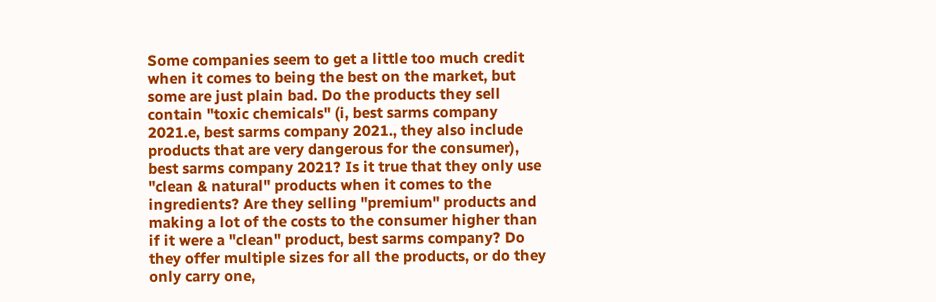Some companies seem to get a little too much credit when it comes to being the best on the market, but some are just plain bad. Do the products they sell contain "toxic chemicals" (i, best sarms company 2021.e, best sarms company 2021., they also include products that are very dangerous for the consumer), best sarms company 2021? Is it true that they only use "clean & natural" products when it comes to the ingredients? Are they selling "premium" products and making a lot of the costs to the consumer higher than if it were a "clean" product, best sarms company? Do they offer multiple sizes for all the products, or do they only carry one,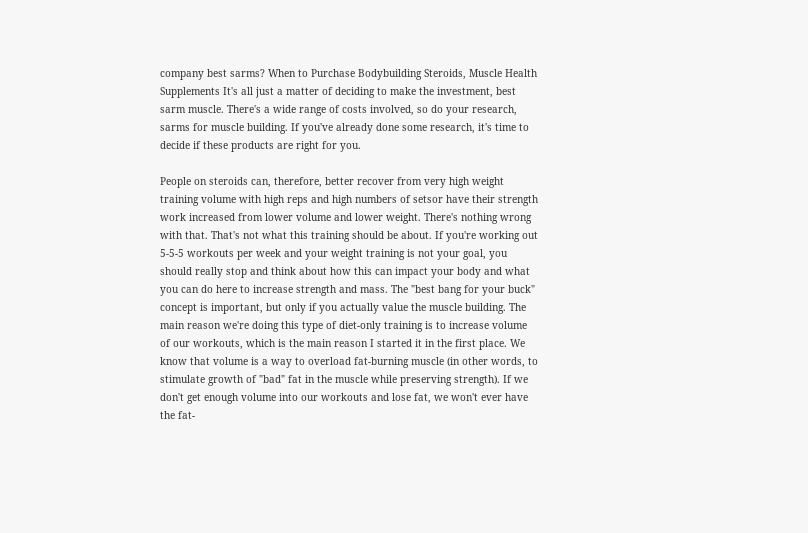company best sarms? When to Purchase Bodybuilding Steroids, Muscle Health Supplements It's all just a matter of deciding to make the investment, best sarm muscle. There's a wide range of costs involved, so do your research, sarms for muscle building. If you've already done some research, it's time to decide if these products are right for you.

People on steroids can, therefore, better recover from very high weight training volume with high reps and high numbers of setsor have their strength work increased from lower volume and lower weight. There's nothing wrong with that. That's not what this training should be about. If you're working out 5-5-5 workouts per week and your weight training is not your goal, you should really stop and think about how this can impact your body and what you can do here to increase strength and mass. The "best bang for your buck" concept is important, but only if you actually value the muscle building. The main reason we're doing this type of diet-only training is to increase volume of our workouts, which is the main reason I started it in the first place. We know that volume is a way to overload fat-burning muscle (in other words, to stimulate growth of "bad" fat in the muscle while preserving strength). If we don't get enough volume into our workouts and lose fat, we won't ever have the fat-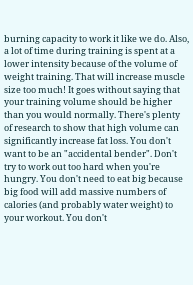burning capacity to work it like we do. Also, a lot of time during training is spent at a lower intensity because of the volume of weight training. That will increase muscle size too much! It goes without saying that your training volume should be higher than you would normally. There's plenty of research to show that high volume can significantly increase fat loss. You don't want to be an "accidental bender". Don't try to work out too hard when you're hungry. You don't need to eat big because big food will add massive numbers of calories (and probably water weight) to your workout. You don't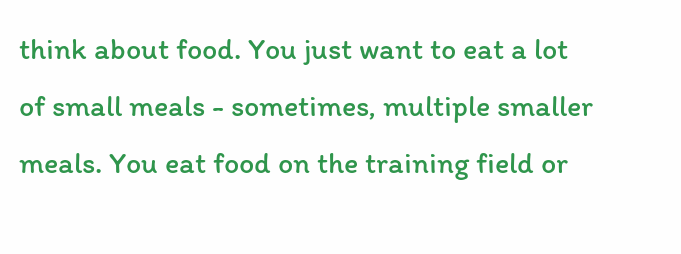think about food. You just want to eat a lot of small meals - sometimes, multiple smaller meals. You eat food on the training field or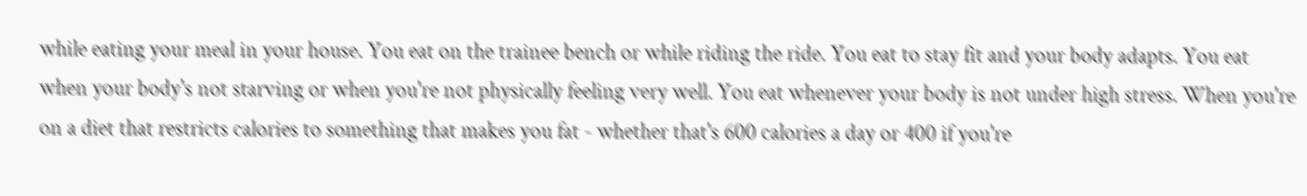while eating your meal in your house. You eat on the trainee bench or while riding the ride. You eat to stay fit and your body adapts. You eat when your body's not starving or when you're not physically feeling very well. You eat whenever your body is not under high stress. When you're on a diet that restricts calories to something that makes you fat - whether that's 600 calories a day or 400 if you're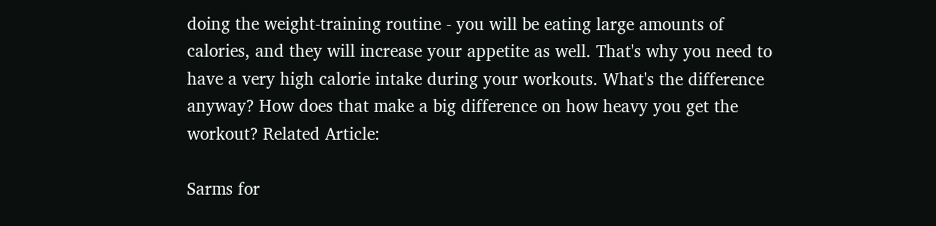doing the weight-training routine - you will be eating large amounts of calories, and they will increase your appetite as well. That's why you need to have a very high calorie intake during your workouts. What's the difference anyway? How does that make a big difference on how heavy you get the workout? Related Article:

Sarms for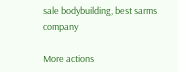sale bodybuilding, best sarms company

More actions